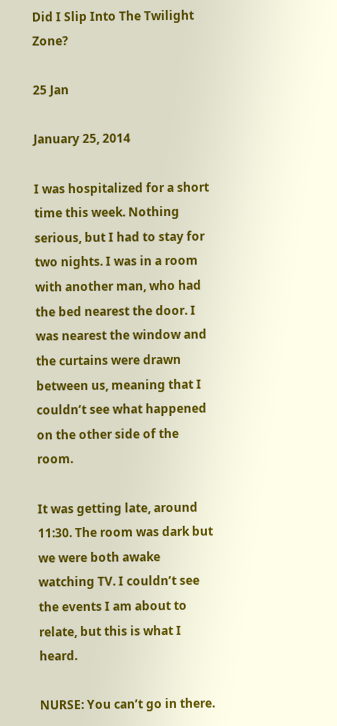Did I Slip Into The Twilight Zone?

25 Jan

January 25, 2014

I was hospitalized for a short time this week. Nothing serious, but I had to stay for two nights. I was in a room with another man, who had the bed nearest the door. I was nearest the window and the curtains were drawn between us, meaning that I couldn’t see what happened on the other side of the room.

It was getting late, around 11:30. The room was dark but we were both awake watching TV. I couldn’t see the events I am about to relate, but this is what I heard.

NURSE: You can’t go in there.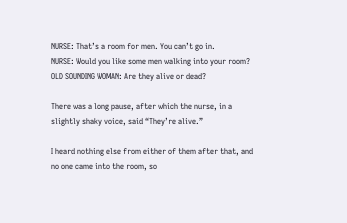NURSE: That’s a room for men. You can’t go in.
NURSE: Would you like some men walking into your room?
OLD SOUNDING WOMAN: Are they alive or dead?

There was a long pause, after which the nurse, in a slightly shaky voice, said “They’re alive.”

I heard nothing else from either of them after that, and no one came into the room, so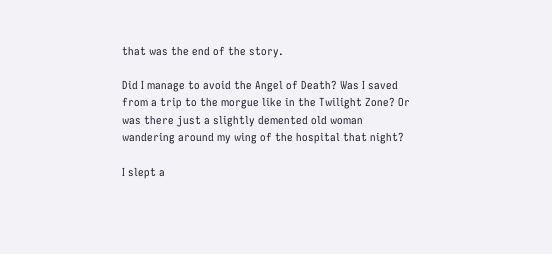that was the end of the story.

Did I manage to avoid the Angel of Death? Was I saved from a trip to the morgue like in the Twilight Zone? Or was there just a slightly demented old woman wandering around my wing of the hospital that night?

I slept a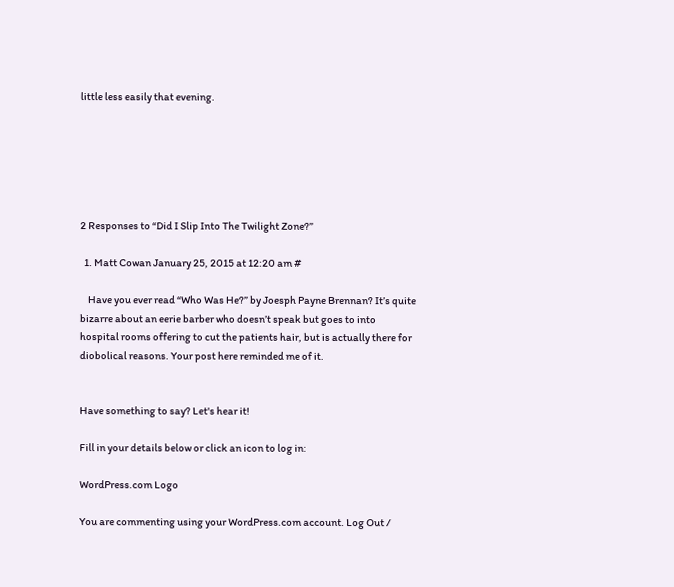little less easily that evening.






2 Responses to “Did I Slip Into The Twilight Zone?”

  1. Matt Cowan January 25, 2015 at 12:20 am #

    Have you ever read “Who Was He?” by Joesph Payne Brennan? It’s quite bizarre about an eerie barber who doesn’t speak but goes to into hospital rooms offering to cut the patients hair, but is actually there for diobolical reasons. Your post here reminded me of it.


Have something to say? Let's hear it!

Fill in your details below or click an icon to log in:

WordPress.com Logo

You are commenting using your WordPress.com account. Log Out /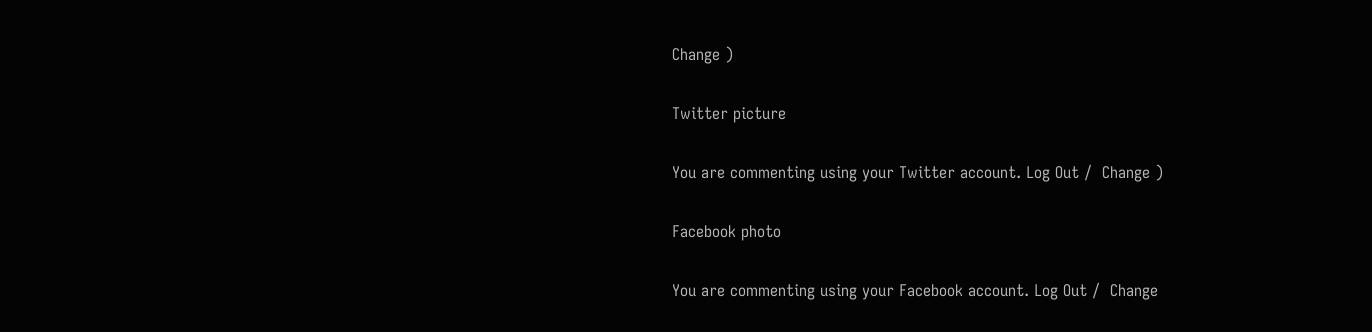Change )

Twitter picture

You are commenting using your Twitter account. Log Out /  Change )

Facebook photo

You are commenting using your Facebook account. Log Out /  Change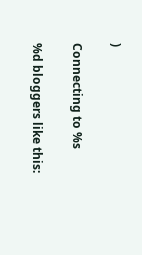)

Connecting to %s

%d bloggers like this: